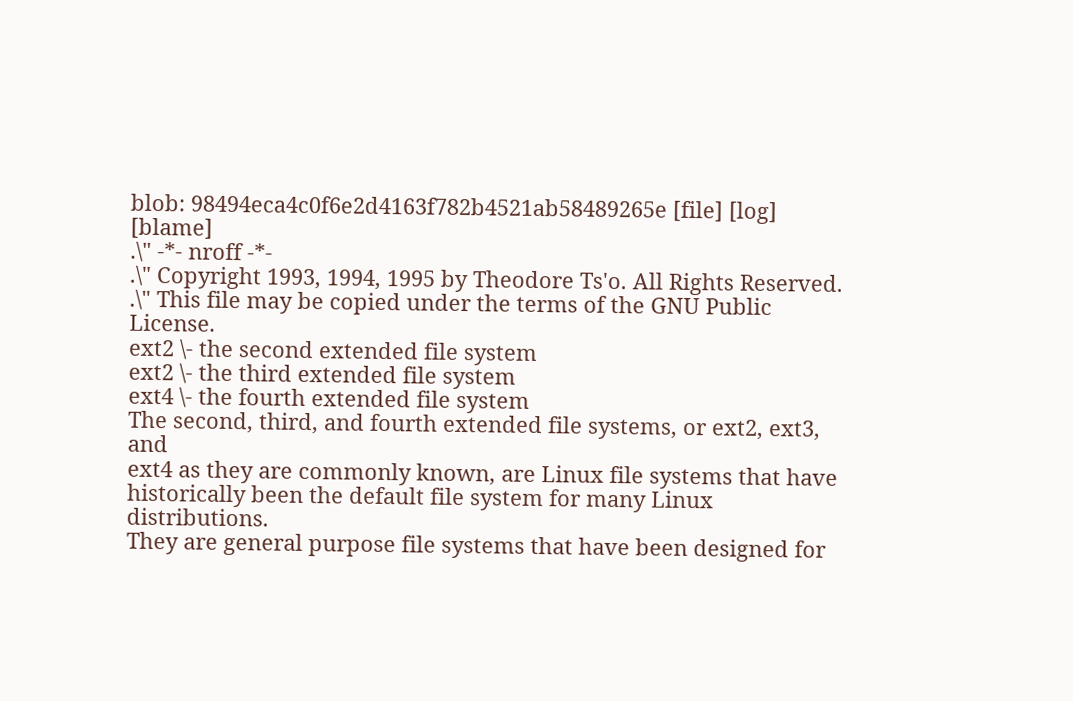blob: 98494eca4c0f6e2d4163f782b4521ab58489265e [file] [log] [blame]
.\" -*- nroff -*-
.\" Copyright 1993, 1994, 1995 by Theodore Ts'o. All Rights Reserved.
.\" This file may be copied under the terms of the GNU Public License.
ext2 \- the second extended file system
ext2 \- the third extended file system
ext4 \- the fourth extended file system
The second, third, and fourth extended file systems, or ext2, ext3, and
ext4 as they are commonly known, are Linux file systems that have
historically been the default file system for many Linux distributions.
They are general purpose file systems that have been designed for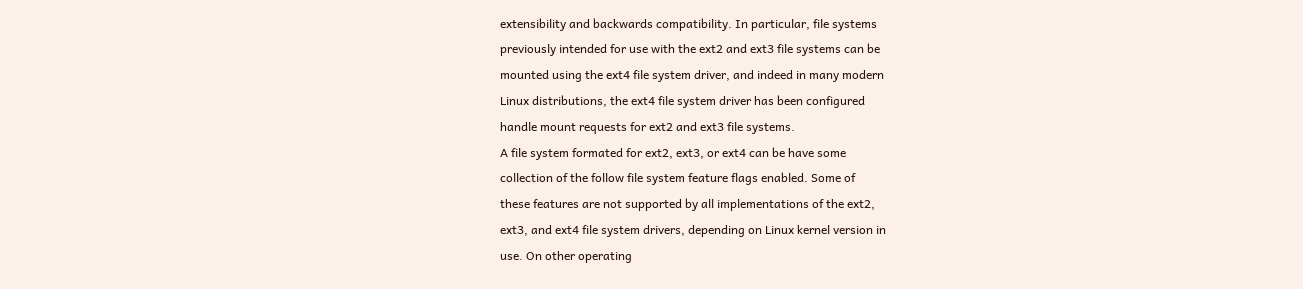extensibility and backwards compatibility. In particular, file systems
previously intended for use with the ext2 and ext3 file systems can be
mounted using the ext4 file system driver, and indeed in many modern
Linux distributions, the ext4 file system driver has been configured
handle mount requests for ext2 and ext3 file systems.
A file system formated for ext2, ext3, or ext4 can be have some
collection of the follow file system feature flags enabled. Some of
these features are not supported by all implementations of the ext2,
ext3, and ext4 file system drivers, depending on Linux kernel version in
use. On other operating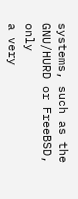systems, such as the GNU/HURD or FreeBSD, only
a very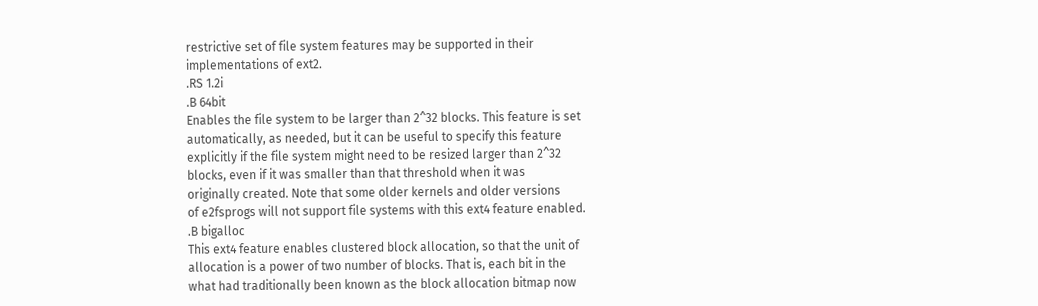restrictive set of file system features may be supported in their
implementations of ext2.
.RS 1.2i
.B 64bit
Enables the file system to be larger than 2^32 blocks. This feature is set
automatically, as needed, but it can be useful to specify this feature
explicitly if the file system might need to be resized larger than 2^32
blocks, even if it was smaller than that threshold when it was
originally created. Note that some older kernels and older versions
of e2fsprogs will not support file systems with this ext4 feature enabled.
.B bigalloc
This ext4 feature enables clustered block allocation, so that the unit of
allocation is a power of two number of blocks. That is, each bit in the
what had traditionally been known as the block allocation bitmap now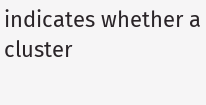indicates whether a cluster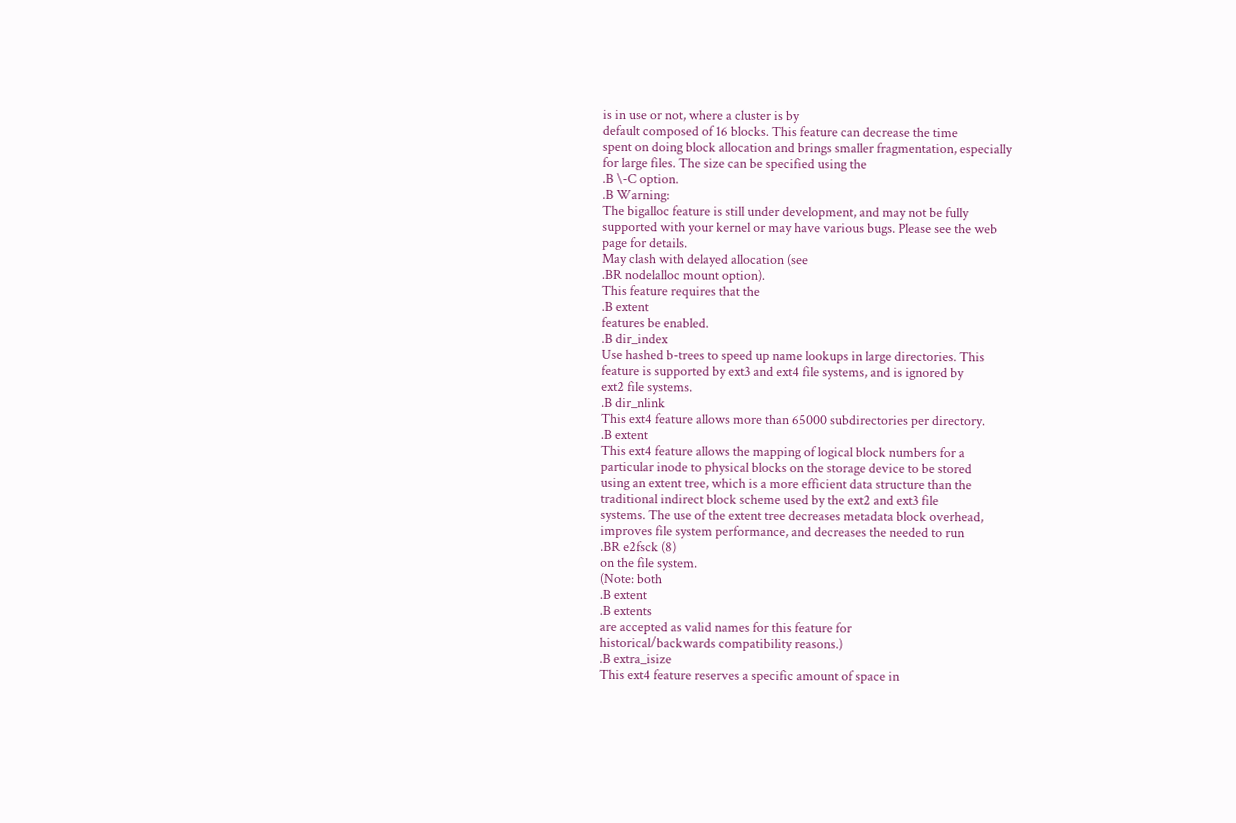is in use or not, where a cluster is by
default composed of 16 blocks. This feature can decrease the time
spent on doing block allocation and brings smaller fragmentation, especially
for large files. The size can be specified using the
.B \-C option.
.B Warning:
The bigalloc feature is still under development, and may not be fully
supported with your kernel or may have various bugs. Please see the web
page for details.
May clash with delayed allocation (see
.BR nodelalloc mount option).
This feature requires that the
.B extent
features be enabled.
.B dir_index
Use hashed b-trees to speed up name lookups in large directories. This
feature is supported by ext3 and ext4 file systems, and is ignored by
ext2 file systems.
.B dir_nlink
This ext4 feature allows more than 65000 subdirectories per directory.
.B extent
This ext4 feature allows the mapping of logical block numbers for a
particular inode to physical blocks on the storage device to be stored
using an extent tree, which is a more efficient data structure than the
traditional indirect block scheme used by the ext2 and ext3 file
systems. The use of the extent tree decreases metadata block overhead,
improves file system performance, and decreases the needed to run
.BR e2fsck (8)
on the file system.
(Note: both
.B extent
.B extents
are accepted as valid names for this feature for
historical/backwards compatibility reasons.)
.B extra_isize
This ext4 feature reserves a specific amount of space in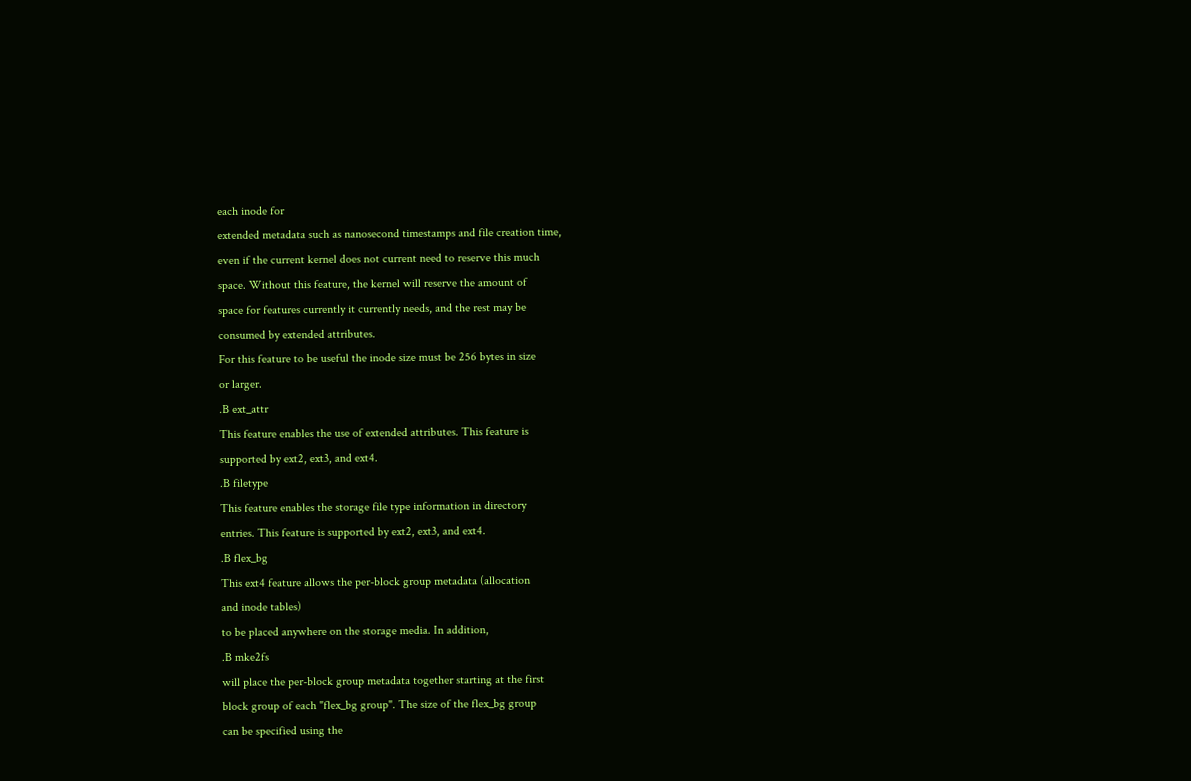each inode for
extended metadata such as nanosecond timestamps and file creation time,
even if the current kernel does not current need to reserve this much
space. Without this feature, the kernel will reserve the amount of
space for features currently it currently needs, and the rest may be
consumed by extended attributes.
For this feature to be useful the inode size must be 256 bytes in size
or larger.
.B ext_attr
This feature enables the use of extended attributes. This feature is
supported by ext2, ext3, and ext4.
.B filetype
This feature enables the storage file type information in directory
entries. This feature is supported by ext2, ext3, and ext4.
.B flex_bg
This ext4 feature allows the per-block group metadata (allocation
and inode tables)
to be placed anywhere on the storage media. In addition,
.B mke2fs
will place the per-block group metadata together starting at the first
block group of each "flex_bg group". The size of the flex_bg group
can be specified using the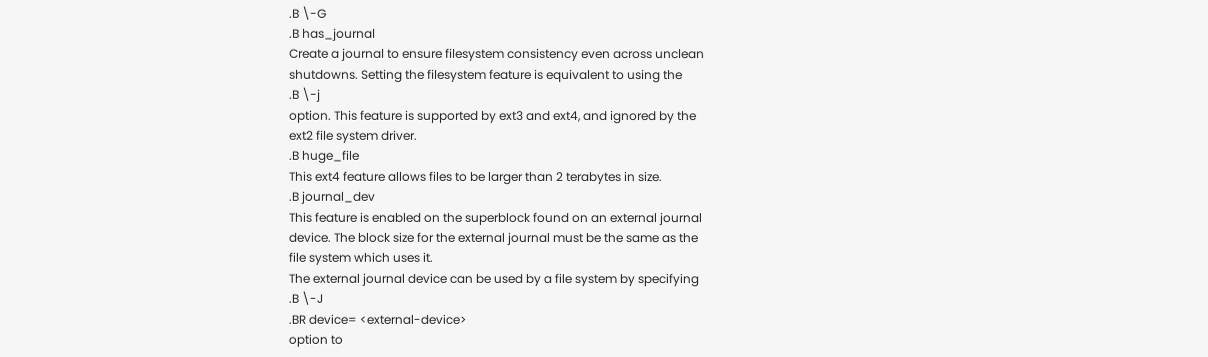.B \-G
.B has_journal
Create a journal to ensure filesystem consistency even across unclean
shutdowns. Setting the filesystem feature is equivalent to using the
.B \-j
option. This feature is supported by ext3 and ext4, and ignored by the
ext2 file system driver.
.B huge_file
This ext4 feature allows files to be larger than 2 terabytes in size.
.B journal_dev
This feature is enabled on the superblock found on an external journal
device. The block size for the external journal must be the same as the
file system which uses it.
The external journal device can be used by a file system by specifying
.B \-J
.BR device= <external-device>
option to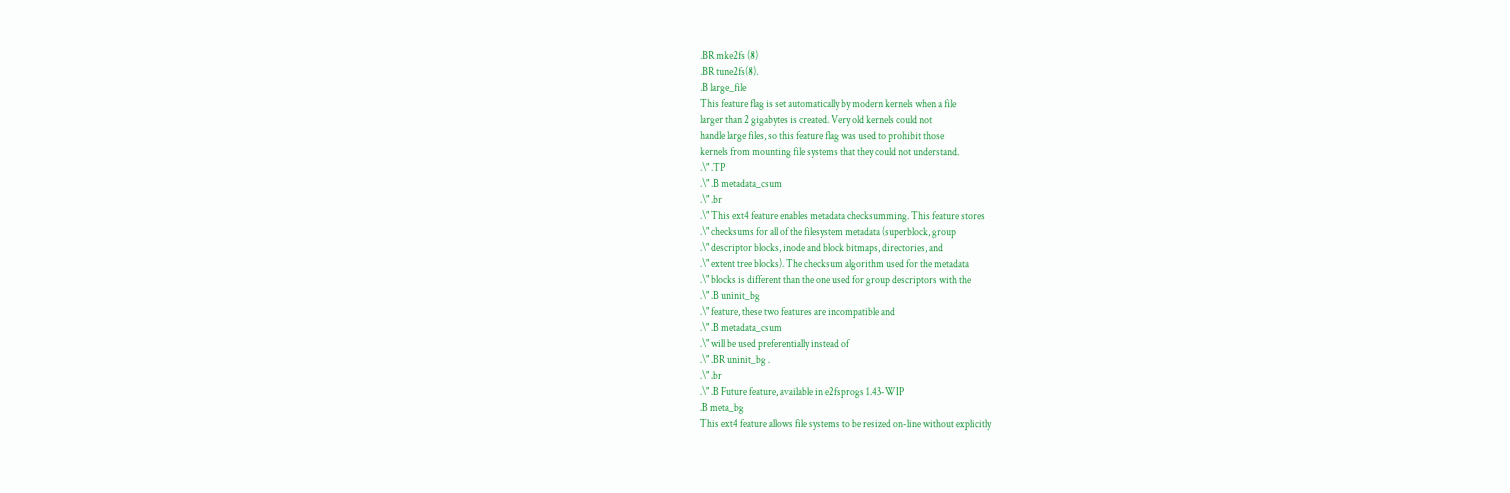.BR mke2fs (8)
.BR tune2fs(8).
.B large_file
This feature flag is set automatically by modern kernels when a file
larger than 2 gigabytes is created. Very old kernels could not
handle large files, so this feature flag was used to prohibit those
kernels from mounting file systems that they could not understand.
.\" .TP
.\" .B metadata_csum
.\" .br
.\" This ext4 feature enables metadata checksumming. This feature stores
.\" checksums for all of the filesystem metadata (superblock, group
.\" descriptor blocks, inode and block bitmaps, directories, and
.\" extent tree blocks). The checksum algorithm used for the metadata
.\" blocks is different than the one used for group descriptors with the
.\" .B uninit_bg
.\" feature, these two features are incompatible and
.\" .B metadata_csum
.\" will be used preferentially instead of
.\" .BR uninit_bg .
.\" .br
.\" .B Future feature, available in e2fsprogs 1.43-WIP
.B meta_bg
This ext4 feature allows file systems to be resized on-line without explicitly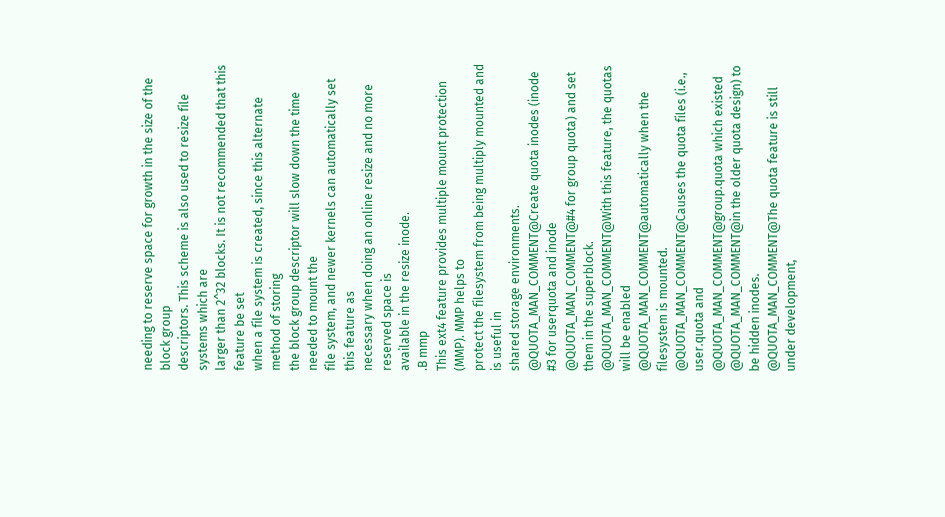needing to reserve space for growth in the size of the block group
descriptors. This scheme is also used to resize file systems which are
larger than 2^32 blocks. It is not recommended that this feature be set
when a file system is created, since this alternate method of storing
the block group descriptor will slow down the time needed to mount the
file system, and newer kernels can automatically set this feature as
necessary when doing an online resize and no more reserved space is
available in the resize inode.
.B mmp
This ext4 feature provides multiple mount protection (MMP). MMP helps to
protect the filesystem from being multiply mounted and is useful in
shared storage environments.
@QUOTA_MAN_COMMENT@Create quota inodes (inode #3 for userquota and inode
@QUOTA_MAN_COMMENT@#4 for group quota) and set them in the superblock.
@QUOTA_MAN_COMMENT@With this feature, the quotas will be enabled
@QUOTA_MAN_COMMENT@automatically when the filesystem is mounted.
@QUOTA_MAN_COMMENT@Causes the quota files (i.e., user.quota and
@QUOTA_MAN_COMMENT@group.quota which existed
@QUOTA_MAN_COMMENT@in the older quota design) to be hidden inodes.
@QUOTA_MAN_COMMENT@The quota feature is still under development,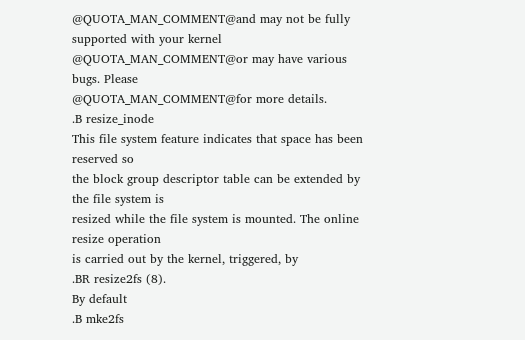@QUOTA_MAN_COMMENT@and may not be fully supported with your kernel
@QUOTA_MAN_COMMENT@or may have various bugs. Please
@QUOTA_MAN_COMMENT@for more details.
.B resize_inode
This file system feature indicates that space has been reserved so
the block group descriptor table can be extended by the file system is
resized while the file system is mounted. The online resize operation
is carried out by the kernel, triggered, by
.BR resize2fs (8).
By default
.B mke2fs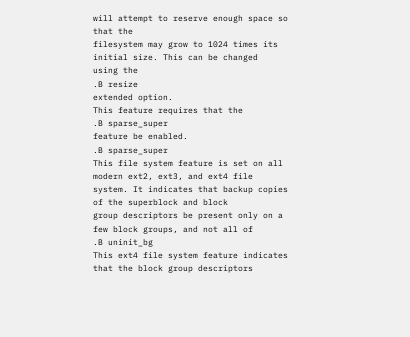will attempt to reserve enough space so that the
filesystem may grow to 1024 times its initial size. This can be changed
using the
.B resize
extended option.
This feature requires that the
.B sparse_super
feature be enabled.
.B sparse_super
This file system feature is set on all modern ext2, ext3, and ext4 file
system. It indicates that backup copies of the superblock and block
group descriptors be present only on a few block groups, and not all of
.B uninit_bg
This ext4 file system feature indicates that the block group descriptors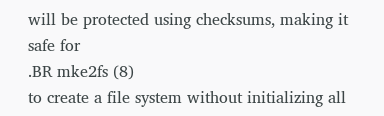will be protected using checksums, making it safe for
.BR mke2fs (8)
to create a file system without initializing all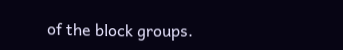of the block groups.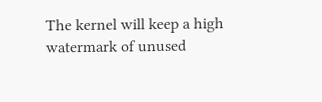The kernel will keep a high watermark of unused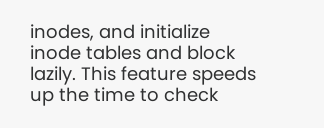inodes, and initialize
inode tables and block lazily. This feature speeds up the time to check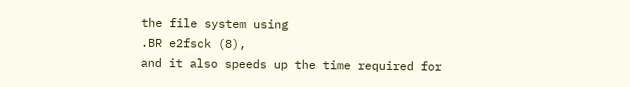the file system using
.BR e2fsck (8),
and it also speeds up the time required for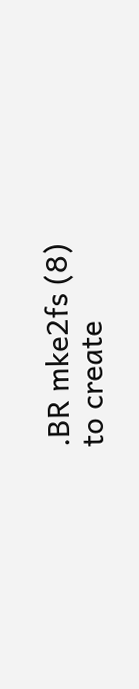.BR mke2fs (8)
to create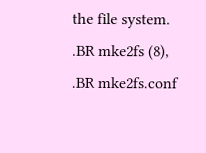the file system.
.BR mke2fs (8),
.BR mke2fs.conf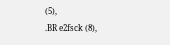(5),
.BR e2fsck (8),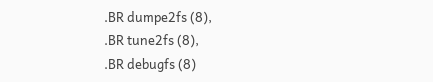.BR dumpe2fs (8),
.BR tune2fs (8),
.BR debugfs (8)